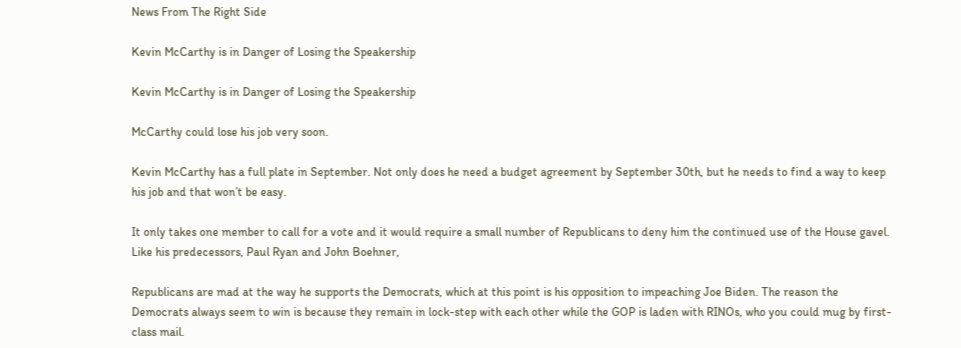News From The Right Side

Kevin McCarthy is in Danger of Losing the Speakership

Kevin McCarthy is in Danger of Losing the Speakership

McCarthy could lose his job very soon.

Kevin McCarthy has a full plate in September. Not only does he need a budget agreement by September 30th, but he needs to find a way to keep his job and that won’t be easy.

It only takes one member to call for a vote and it would require a small number of Republicans to deny him the continued use of the House gavel. Like his predecessors, Paul Ryan and John Boehner,

Republicans are mad at the way he supports the Democrats, which at this point is his opposition to impeaching Joe Biden. The reason the Democrats always seem to win is because they remain in lock-step with each other while the GOP is laden with RINOs, who you could mug by first-class mail.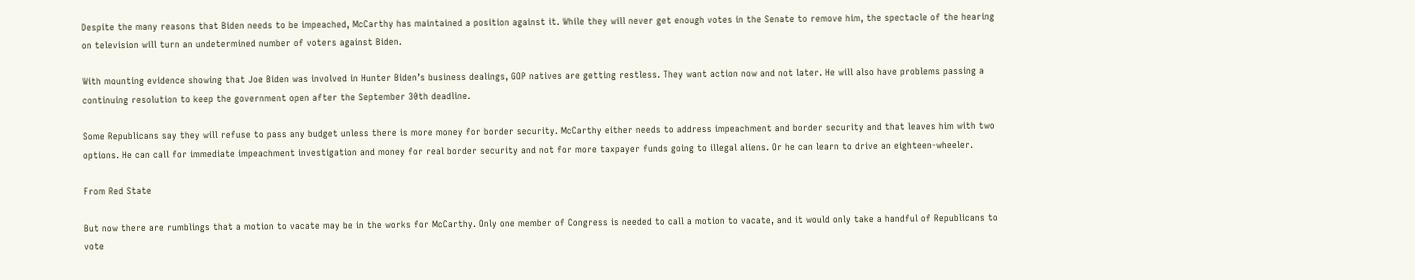Despite the many reasons that Biden needs to be impeached, McCarthy has maintained a position against it. While they will never get enough votes in the Senate to remove him, the spectacle of the hearing on television will turn an undetermined number of voters against Biden.

With mounting evidence showing that Joe Biden was involved in Hunter Biden’s business dealings, GOP natives are getting restless. They want action now and not later. He will also have problems passing a continuing resolution to keep the government open after the September 30th deadline.

Some Republicans say they will refuse to pass any budget unless there is more money for border security. McCarthy either needs to address impeachment and border security and that leaves him with two options. He can call for immediate impeachment investigation and money for real border security and not for more taxpayer funds going to illegal aliens. Or he can learn to drive an eighteen-wheeler.

From Red State

But now there are rumblings that a motion to vacate may be in the works for McCarthy. Only one member of Congress is needed to call a motion to vacate, and it would only take a handful of Republicans to vote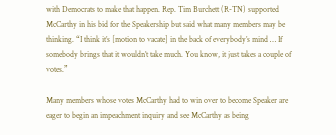with Democrats to make that happen. Rep. Tim Burchett (R-TN) supported McCarthy in his bid for the Speakership but said what many members may be thinking. “I think it’s [motion to vacate] in the back of everybody’s mind … If somebody brings that it wouldn’t take much. You know, it just takes a couple of votes.”

Many members whose votes McCarthy had to win over to become Speaker are eager to begin an impeachment inquiry and see McCarthy as being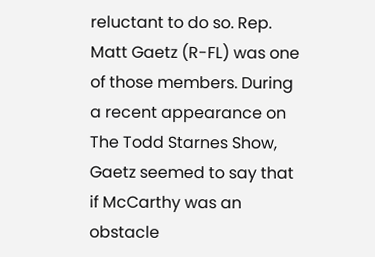reluctant to do so. Rep. Matt Gaetz (R-FL) was one of those members. During a recent appearance on The Todd Starnes Show, Gaetz seemed to say that if McCarthy was an obstacle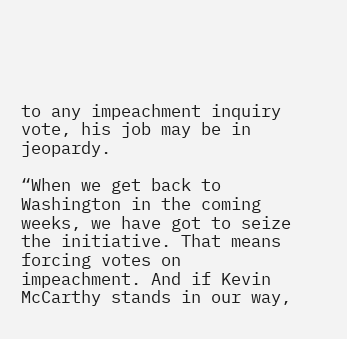to any impeachment inquiry vote, his job may be in jeopardy.

“When we get back to Washington in the coming weeks, we have got to seize the initiative. That means forcing votes on impeachment. And if Kevin McCarthy stands in our way,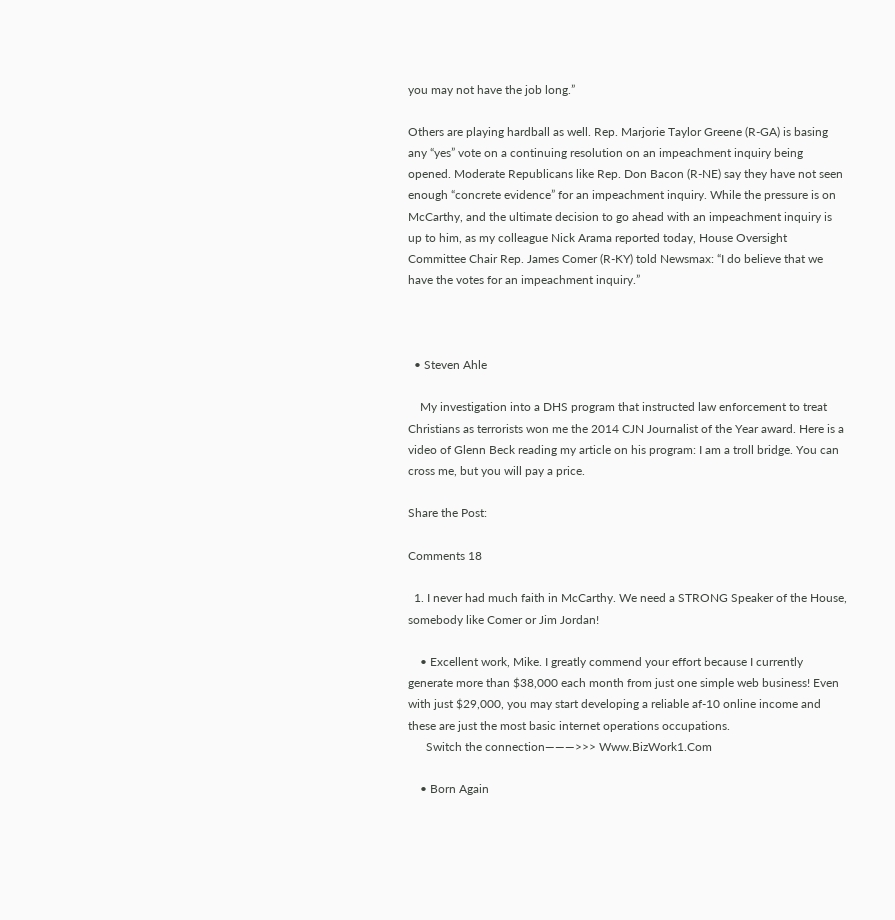you may not have the job long.”

Others are playing hardball as well. Rep. Marjorie Taylor Greene (R-GA) is basing any “yes” vote on a continuing resolution on an impeachment inquiry being opened. Moderate Republicans like Rep. Don Bacon (R-NE) say they have not seen enough “concrete evidence” for an impeachment inquiry. While the pressure is on McCarthy, and the ultimate decision to go ahead with an impeachment inquiry is up to him, as my colleague Nick Arama reported today, House Oversight Committee Chair Rep. James Comer (R-KY) told Newsmax: “I do believe that we have the votes for an impeachment inquiry.”



  • Steven Ahle

    My investigation into a DHS program that instructed law enforcement to treat Christians as terrorists won me the 2014 CJN Journalist of the Year award. Here is a video of Glenn Beck reading my article on his program: I am a troll bridge. You can cross me, but you will pay a price.

Share the Post:

Comments 18

  1. I never had much faith in McCarthy. We need a STRONG Speaker of the House, somebody like Comer or Jim Jordan!

    • Excellent work, Mike. I greatly commend your effort because I currently generate more than $38,000 each month from just one simple web business! Even with just $29,000, you may start developing a reliable af-10 online income and these are just the most basic internet operations occupations.
      Switch the connection———>>> Www.BizWork1.Com

    • Born Again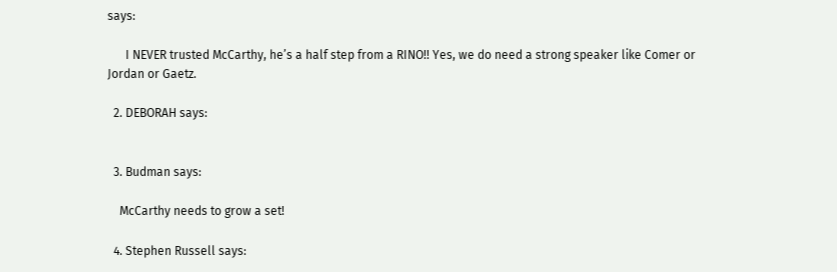says:

      I NEVER trusted McCarthy, he’s a half step from a RINO!! Yes, we do need a strong speaker like Comer or Jordan or Gaetz.

  2. DEBORAH says:


  3. Budman says:

    McCarthy needs to grow a set!

  4. Stephen Russell says: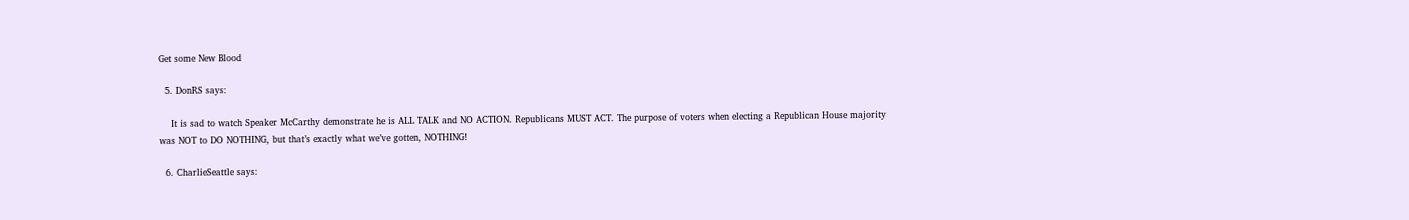Get some New Blood

  5. DonRS says:

    It is sad to watch Speaker McCarthy demonstrate he is ALL TALK and NO ACTION. Republicans MUST ACT. The purpose of voters when electing a Republican House majority was NOT to DO NOTHING, but that’s exactly what we’ve gotten, NOTHING!

  6. CharlieSeattle says: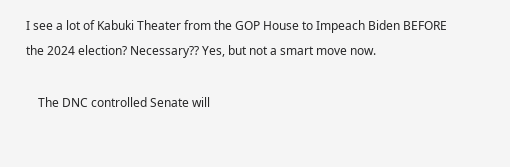I see a lot of Kabuki Theater from the GOP House to Impeach Biden BEFORE the 2024 election? Necessary?? Yes, but not a smart move now.

    The DNC controlled Senate will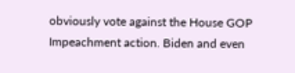obviously vote against the House GOP Impeachment action. Biden and even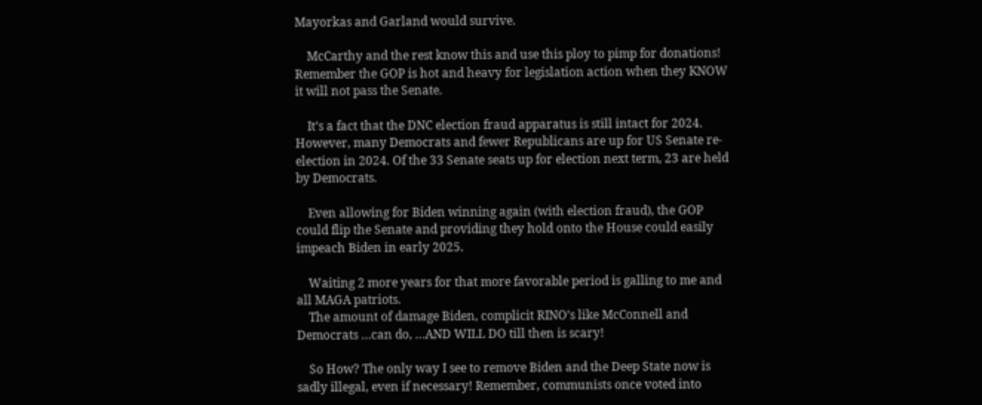Mayorkas and Garland would survive.

    McCarthy and the rest know this and use this ploy to pimp for donations! Remember the GOP is hot and heavy for legislation action when they KNOW it will not pass the Senate.

    It’s a fact that the DNC election fraud apparatus is still intact for 2024. However, many Democrats and fewer Republicans are up for US Senate re-election in 2024. Of the 33 Senate seats up for election next term, 23 are held by Democrats.

    Even allowing for Biden winning again (with election fraud), the GOP could flip the Senate and providing they hold onto the House could easily impeach Biden in early 2025.

    Waiting 2 more years for that more favorable period is galling to me and all MAGA patriots.
    The amount of damage Biden, complicit RINO’s like McConnell and Democrats …can do, …AND WILL DO till then is scary!

    So How? The only way I see to remove Biden and the Deep State now is sadly illegal, even if necessary! Remember, communists once voted into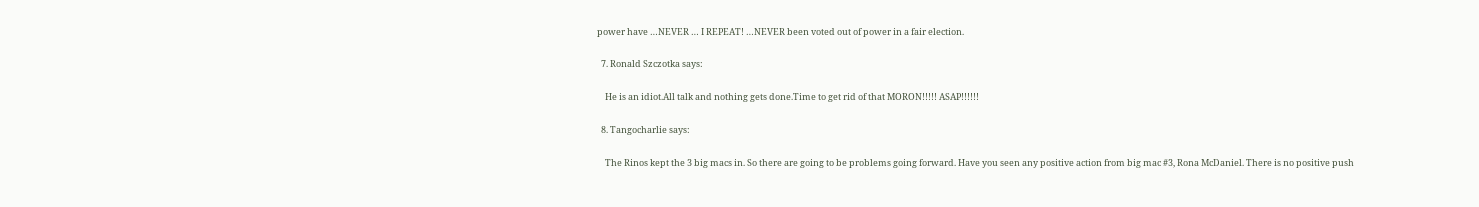power have …NEVER … I REPEAT! …NEVER been voted out of power in a fair election.

  7. Ronald Szczotka says:

    He is an idiot.All talk and nothing gets done.Time to get rid of that MORON!!!!! ASAP!!!!!!

  8. Tangocharlie says:

    The Rinos kept the 3 big macs in. So there are going to be problems going forward. Have you seen any positive action from big mac #3, Rona McDaniel. There is no positive push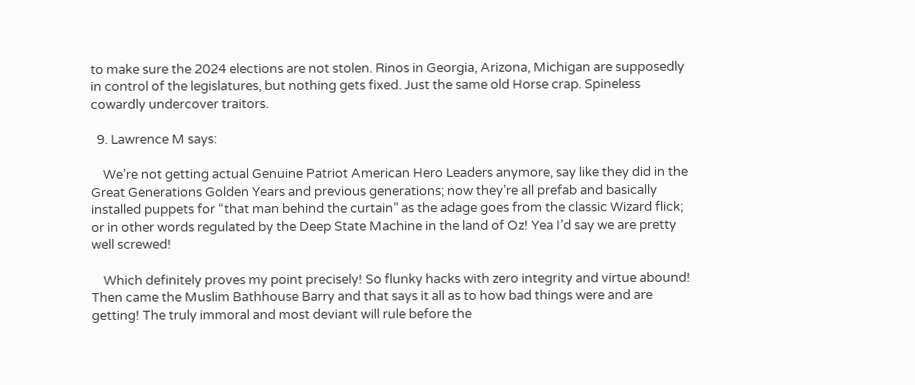to make sure the 2024 elections are not stolen. Rinos in Georgia, Arizona, Michigan are supposedly in control of the legislatures, but nothing gets fixed. Just the same old Horse crap. Spineless cowardly undercover traitors.

  9. Lawrence M says:

    We’re not getting actual Genuine Patriot American Hero Leaders anymore, say like they did in the Great Generations Golden Years and previous generations; now they’re all prefab and basically installed puppets for “that man behind the curtain” as the adage goes from the classic Wizard flick; or in other words regulated by the Deep State Machine in the land of Oz! Yea I’d say we are pretty well screwed!

    Which definitely proves my point precisely! So flunky hacks with zero integrity and virtue abound! Then came the Muslim Bathhouse Barry and that says it all as to how bad things were and are getting! The truly immoral and most deviant will rule before the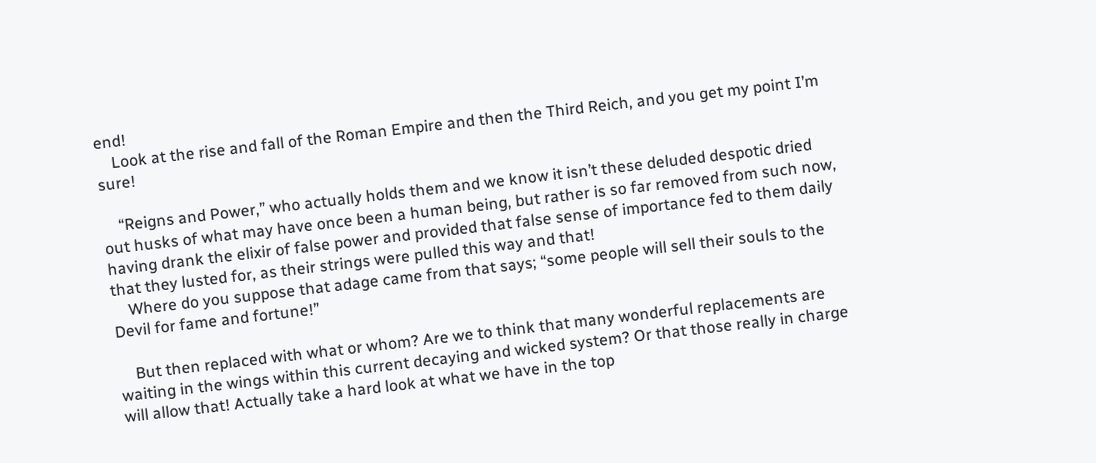end!
    Look at the rise and fall of the Roman Empire and then the Third Reich, and you get my point I’m sure!

    “Reigns and Power,” who actually holds them and we know it isn’t these deluded despotic dried out husks of what may have once been a human being, but rather is so far removed from such now, having drank the elixir of false power and provided that false sense of importance fed to them daily that they lusted for, as their strings were pulled this way and that!
    Where do you suppose that adage came from that says; “some people will sell their souls to the Devil for fame and fortune!”

    But then replaced with what or whom? Are we to think that many wonderful replacements are waiting in the wings within this current decaying and wicked system? Or that those really in charge will allow that! Actually take a hard look at what we have in the top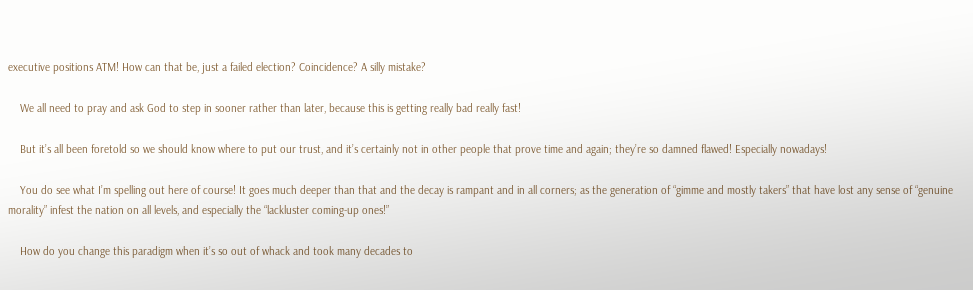executive positions ATM! How can that be, just a failed election? Coincidence? A silly mistake?

    We all need to pray and ask God to step in sooner rather than later, because this is getting really bad really fast!

    But it’s all been foretold so we should know where to put our trust, and it’s certainly not in other people that prove time and again; they’re so damned flawed! Especially nowadays!

    You do see what I’m spelling out here of course! It goes much deeper than that and the decay is rampant and in all corners; as the generation of “gimme and mostly takers” that have lost any sense of “genuine morality” infest the nation on all levels, and especially the “lackluster coming-up ones!”

    How do you change this paradigm when it’s so out of whack and took many decades to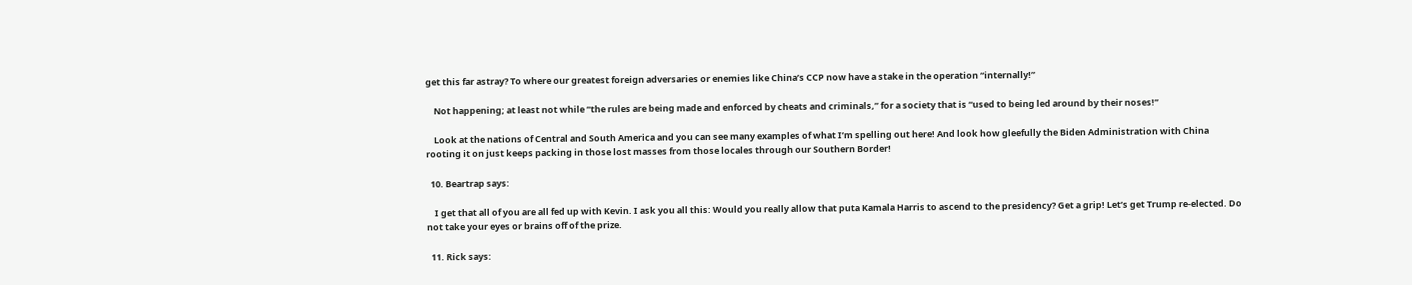get this far astray? To where our greatest foreign adversaries or enemies like China’s CCP now have a stake in the operation “internally!”

    Not happening; at least not while “the rules are being made and enforced by cheats and criminals,” for a society that is “used to being led around by their noses!”

    Look at the nations of Central and South America and you can see many examples of what I’m spelling out here! And look how gleefully the Biden Administration with China rooting it on just keeps packing in those lost masses from those locales through our Southern Border!

  10. Beartrap says:

    I get that all of you are all fed up with Kevin. I ask you all this: Would you really allow that puta Kamala Harris to ascend to the presidency? Get a grip! Let’s get Trump re-elected. Do not take your eyes or brains off of the prize.

  11. Rick says: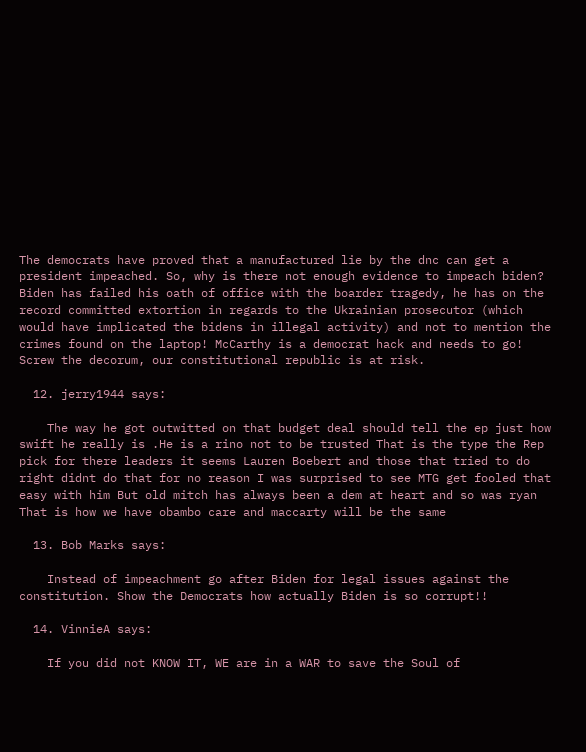The democrats have proved that a manufactured lie by the dnc can get a president impeached. So, why is there not enough evidence to impeach biden? Biden has failed his oath of office with the boarder tragedy, he has on the record committed extortion in regards to the Ukrainian prosecutor (which would have implicated the bidens in illegal activity) and not to mention the crimes found on the laptop! McCarthy is a democrat hack and needs to go! Screw the decorum, our constitutional republic is at risk.

  12. jerry1944 says:

    The way he got outwitted on that budget deal should tell the ep just how swift he really is .He is a rino not to be trusted That is the type the Rep pick for there leaders it seems Lauren Boebert and those that tried to do right didnt do that for no reason I was surprised to see MTG get fooled that easy with him But old mitch has always been a dem at heart and so was ryan That is how we have obambo care and maccarty will be the same

  13. Bob Marks says:

    Instead of impeachment go after Biden for legal issues against the constitution. Show the Democrats how actually Biden is so corrupt!!

  14. VinnieA says:

    If you did not KNOW IT, WE are in a WAR to save the Soul of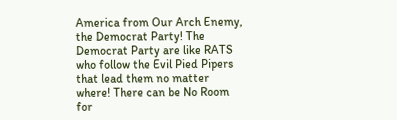America from Our Arch Enemy, the Democrat Party! The Democrat Party are like RATS who follow the Evil Pied Pipers that lead them no matter where! There can be No Room for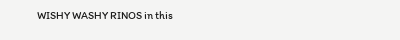WISHY WASHY RINOS in this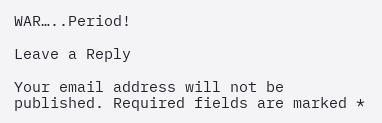WAR…..Period!

Leave a Reply

Your email address will not be published. Required fields are marked *